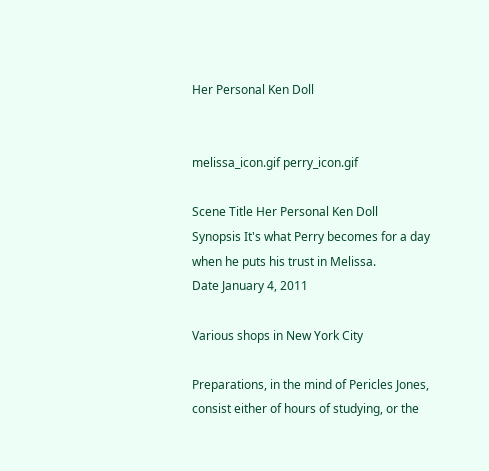Her Personal Ken Doll


melissa_icon.gif perry_icon.gif

Scene Title Her Personal Ken Doll
Synopsis It's what Perry becomes for a day when he puts his trust in Melissa.
Date January 4, 2011

Various shops in New York City

Preparations, in the mind of Pericles Jones, consist either of hours of studying, or the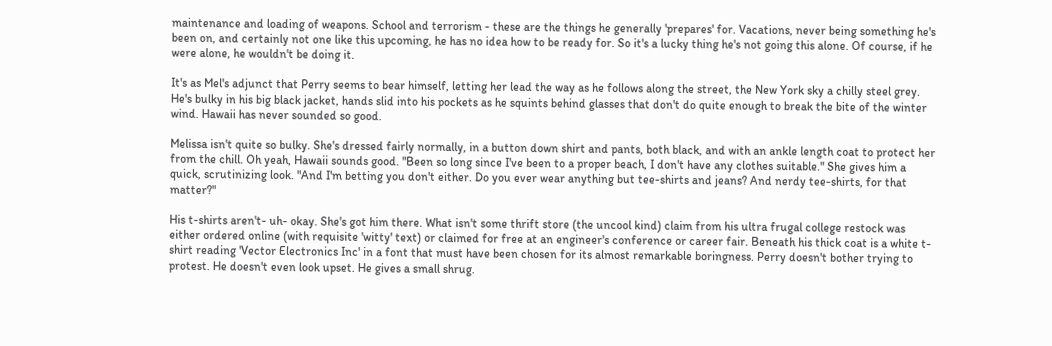maintenance and loading of weapons. School and terrorism - these are the things he generally 'prepares' for. Vacations, never being something he's been on, and certainly not one like this upcoming, he has no idea how to be ready for. So it's a lucky thing he's not going this alone. Of course, if he were alone, he wouldn't be doing it.

It's as Mel's adjunct that Perry seems to bear himself, letting her lead the way as he follows along the street, the New York sky a chilly steel grey. He's bulky in his big black jacket, hands slid into his pockets as he squints behind glasses that don't do quite enough to break the bite of the winter wind. Hawaii has never sounded so good.

Melissa isn't quite so bulky. She's dressed fairly normally, in a button down shirt and pants, both black, and with an ankle length coat to protect her from the chill. Oh yeah, Hawaii sounds good. "Been so long since I've been to a proper beach, I don't have any clothes suitable." She gives him a quick, scrutinizing look. "And I'm betting you don't either. Do you ever wear anything but tee-shirts and jeans? And nerdy tee-shirts, for that matter?"

His t-shirts aren't- uh- okay. She's got him there. What isn't some thrift store (the uncool kind) claim from his ultra frugal college restock was either ordered online (with requisite 'witty' text) or claimed for free at an engineer's conference or career fair. Beneath his thick coat is a white t-shirt reading 'Vector Electronics Inc' in a font that must have been chosen for its almost remarkable boringness. Perry doesn't bother trying to protest. He doesn't even look upset. He gives a small shrug.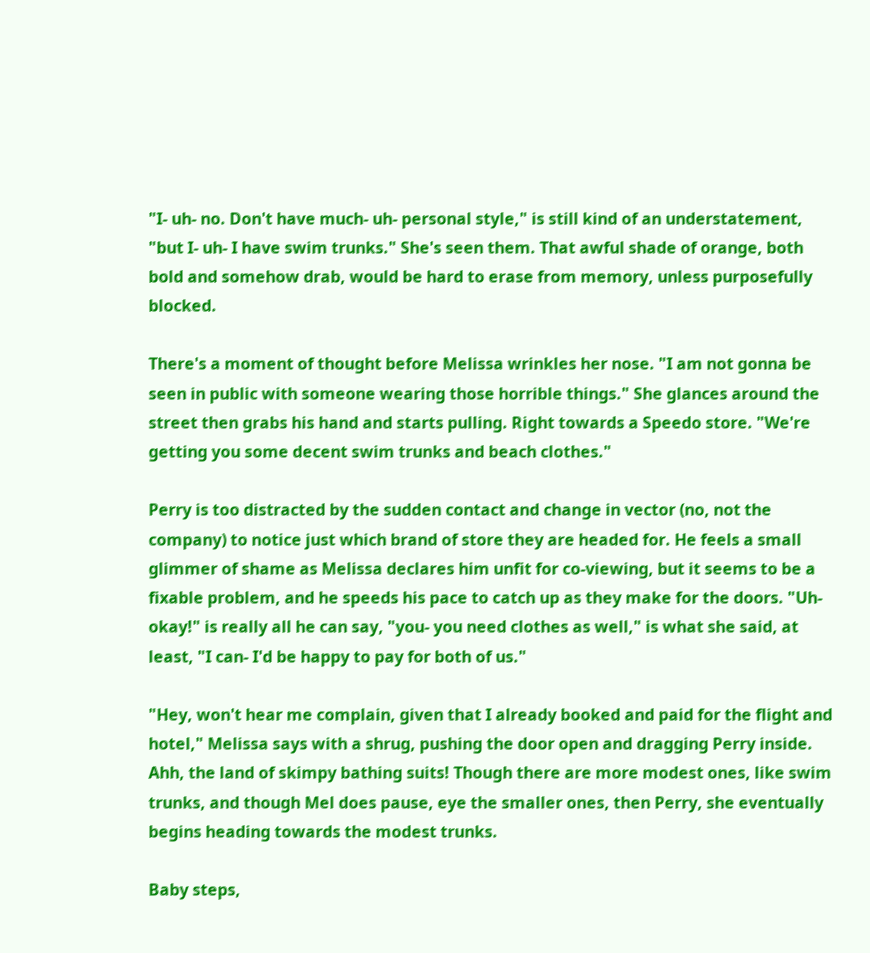"I- uh- no. Don't have much- uh- personal style," is still kind of an understatement, "but I- uh- I have swim trunks." She's seen them. That awful shade of orange, both bold and somehow drab, would be hard to erase from memory, unless purposefully blocked.

There's a moment of thought before Melissa wrinkles her nose. "I am not gonna be seen in public with someone wearing those horrible things." She glances around the street then grabs his hand and starts pulling. Right towards a Speedo store. "We're getting you some decent swim trunks and beach clothes."

Perry is too distracted by the sudden contact and change in vector (no, not the company) to notice just which brand of store they are headed for. He feels a small glimmer of shame as Melissa declares him unfit for co-viewing, but it seems to be a fixable problem, and he speeds his pace to catch up as they make for the doors. "Uh- okay!" is really all he can say, "you- you need clothes as well," is what she said, at least, "I can- I'd be happy to pay for both of us."

"Hey, won't hear me complain, given that I already booked and paid for the flight and hotel," Melissa says with a shrug, pushing the door open and dragging Perry inside. Ahh, the land of skimpy bathing suits! Though there are more modest ones, like swim trunks, and though Mel does pause, eye the smaller ones, then Perry, she eventually begins heading towards the modest trunks.

Baby steps,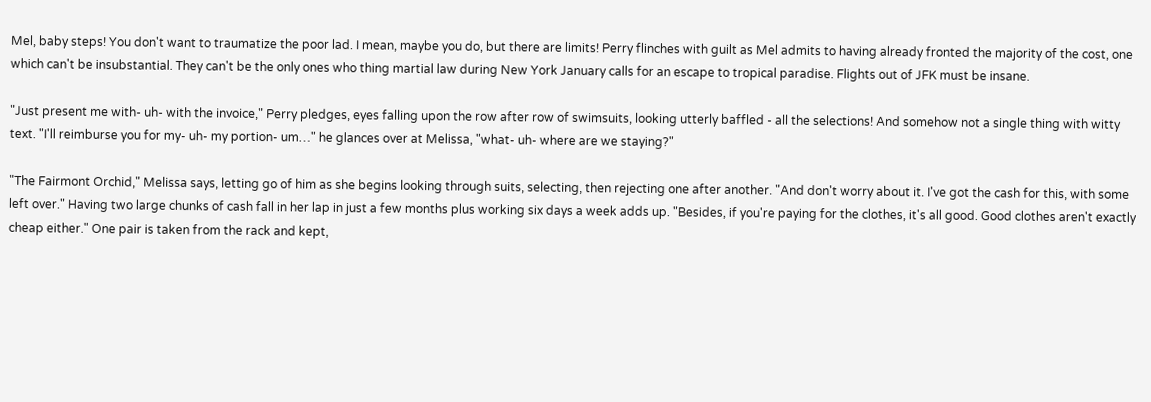Mel, baby steps! You don't want to traumatize the poor lad. I mean, maybe you do, but there are limits! Perry flinches with guilt as Mel admits to having already fronted the majority of the cost, one which can't be insubstantial. They can't be the only ones who thing martial law during New York January calls for an escape to tropical paradise. Flights out of JFK must be insane.

"Just present me with- uh- with the invoice," Perry pledges, eyes falling upon the row after row of swimsuits, looking utterly baffled - all the selections! And somehow not a single thing with witty text. "I'll reimburse you for my- uh- my portion- um…" he glances over at Melissa, "what- uh- where are we staying?"

"The Fairmont Orchid," Melissa says, letting go of him as she begins looking through suits, selecting, then rejecting one after another. "And don't worry about it. I've got the cash for this, with some left over." Having two large chunks of cash fall in her lap in just a few months plus working six days a week adds up. "Besides, if you're paying for the clothes, it's all good. Good clothes aren't exactly cheap either." One pair is taken from the rack and kept,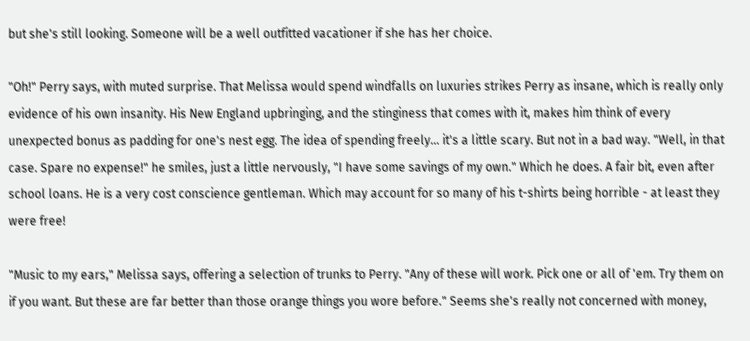but she's still looking. Someone will be a well outfitted vacationer if she has her choice.

"Oh!" Perry says, with muted surprise. That Melissa would spend windfalls on luxuries strikes Perry as insane, which is really only evidence of his own insanity. His New England upbringing, and the stinginess that comes with it, makes him think of every unexpected bonus as padding for one's nest egg. The idea of spending freely… it's a little scary. But not in a bad way. "Well, in that case. Spare no expense!" he smiles, just a little nervously, "I have some savings of my own." Which he does. A fair bit, even after school loans. He is a very cost conscience gentleman. Which may account for so many of his t-shirts being horrible - at least they were free!

"Music to my ears," Melissa says, offering a selection of trunks to Perry. "Any of these will work. Pick one or all of 'em. Try them on if you want. But these are far better than those orange things you wore before." Seems she's really not concerned with money,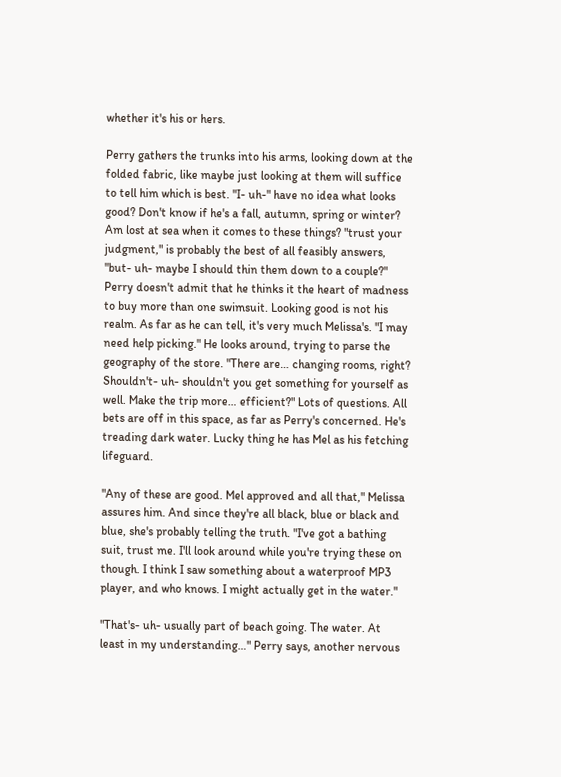whether it's his or hers.

Perry gathers the trunks into his arms, looking down at the folded fabric, like maybe just looking at them will suffice to tell him which is best. "I- uh-" have no idea what looks good? Don't know if he's a fall, autumn, spring or winter? Am lost at sea when it comes to these things? "trust your judgment," is probably the best of all feasibly answers, "but- uh- maybe I should thin them down to a couple?" Perry doesn't admit that he thinks it the heart of madness to buy more than one swimsuit. Looking good is not his realm. As far as he can tell, it's very much Melissa's. "I may need help picking." He looks around, trying to parse the geography of the store. "There are… changing rooms, right? Shouldn't- uh- shouldn't you get something for yourself as well. Make the trip more… efficient?" Lots of questions. All bets are off in this space, as far as Perry's concerned. He's treading dark water. Lucky thing he has Mel as his fetching lifeguard.

"Any of these are good. Mel approved and all that," Melissa assures him. And since they're all black, blue or black and blue, she's probably telling the truth. "I've got a bathing suit, trust me. I'll look around while you're trying these on though. I think I saw something about a waterproof MP3 player, and who knows. I might actually get in the water."

"That's- uh- usually part of beach going. The water. At least in my understanding…" Perry says, another nervous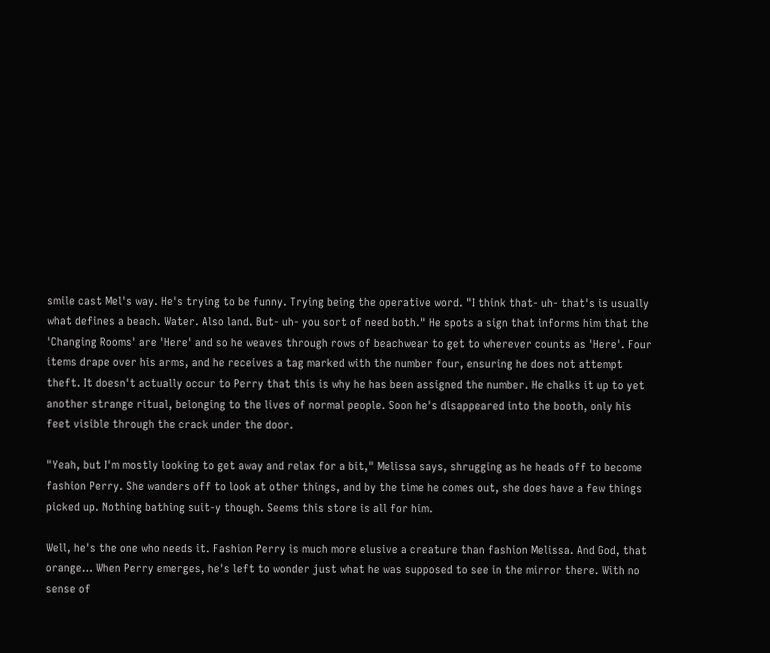smile cast Mel's way. He's trying to be funny. Trying being the operative word. "I think that- uh- that's is usually what defines a beach. Water. Also land. But- uh- you sort of need both." He spots a sign that informs him that the 'Changing Rooms' are 'Here' and so he weaves through rows of beachwear to get to wherever counts as 'Here'. Four items drape over his arms, and he receives a tag marked with the number four, ensuring he does not attempt theft. It doesn't actually occur to Perry that this is why he has been assigned the number. He chalks it up to yet another strange ritual, belonging to the lives of normal people. Soon he's disappeared into the booth, only his feet visible through the crack under the door.

"Yeah, but I'm mostly looking to get away and relax for a bit," Melissa says, shrugging as he heads off to become fashion Perry. She wanders off to look at other things, and by the time he comes out, she does have a few things picked up. Nothing bathing suit-y though. Seems this store is all for him.

Well, he's the one who needs it. Fashion Perry is much more elusive a creature than fashion Melissa. And God, that orange… When Perry emerges, he's left to wonder just what he was supposed to see in the mirror there. With no sense of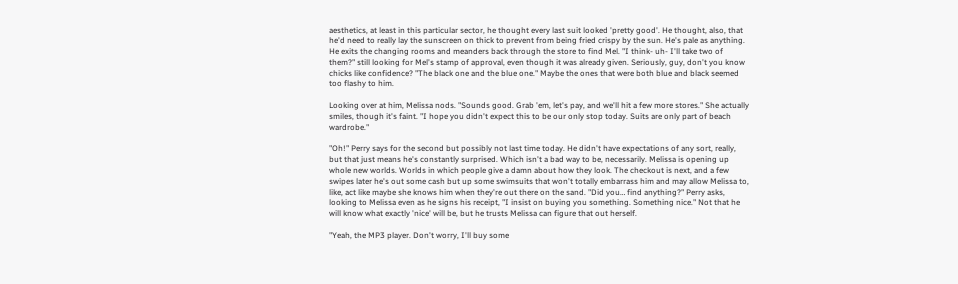aesthetics, at least in this particular sector, he thought every last suit looked 'pretty good'. He thought, also, that he'd need to really lay the sunscreen on thick to prevent from being fried crispy by the sun. He's pale as anything. He exits the changing rooms and meanders back through the store to find Mel. "I think- uh- I'll take two of them?" still looking for Mel's stamp of approval, even though it was already given. Seriously, guy, don't you know chicks like confidence? "The black one and the blue one." Maybe the ones that were both blue and black seemed too flashy to him.

Looking over at him, Melissa nods. "Sounds good. Grab 'em, let's pay, and we'll hit a few more stores." She actually smiles, though it's faint. "I hope you didn't expect this to be our only stop today. Suits are only part of beach wardrobe."

"Oh!" Perry says for the second but possibly not last time today. He didn't have expectations of any sort, really, but that just means he's constantly surprised. Which isn't a bad way to be, necessarily. Melissa is opening up whole new worlds. Worlds in which people give a damn about how they look. The checkout is next, and a few swipes later he's out some cash but up some swimsuits that won't totally embarrass him and may allow Melissa to, like, act like maybe she knows him when they're out there on the sand. "Did you… find anything?" Perry asks, looking to Melissa even as he signs his receipt, "I insist on buying you something. Something nice." Not that he will know what exactly 'nice' will be, but he trusts Melissa can figure that out herself.

"Yeah, the MP3 player. Don't worry, I'll buy some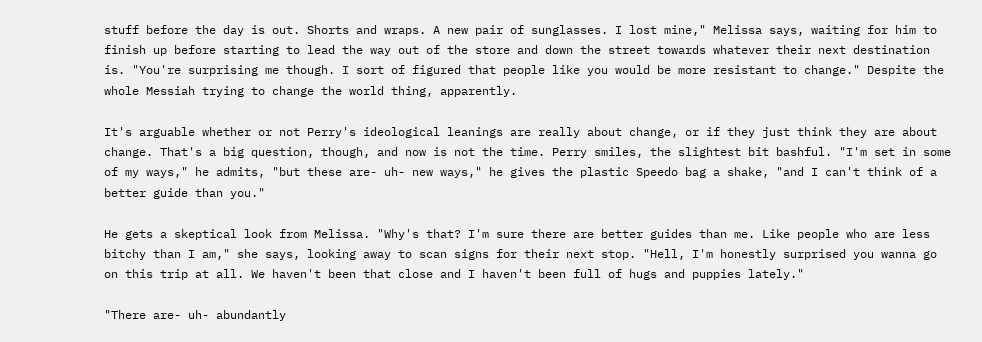stuff before the day is out. Shorts and wraps. A new pair of sunglasses. I lost mine," Melissa says, waiting for him to finish up before starting to lead the way out of the store and down the street towards whatever their next destination is. "You're surprising me though. I sort of figured that people like you would be more resistant to change." Despite the whole Messiah trying to change the world thing, apparently.

It's arguable whether or not Perry's ideological leanings are really about change, or if they just think they are about change. That's a big question, though, and now is not the time. Perry smiles, the slightest bit bashful. "I'm set in some of my ways," he admits, "but these are- uh- new ways," he gives the plastic Speedo bag a shake, "and I can't think of a better guide than you."

He gets a skeptical look from Melissa. "Why's that? I'm sure there are better guides than me. Like people who are less bitchy than I am," she says, looking away to scan signs for their next stop. "Hell, I'm honestly surprised you wanna go on this trip at all. We haven't been that close and I haven't been full of hugs and puppies lately."

"There are- uh- abundantly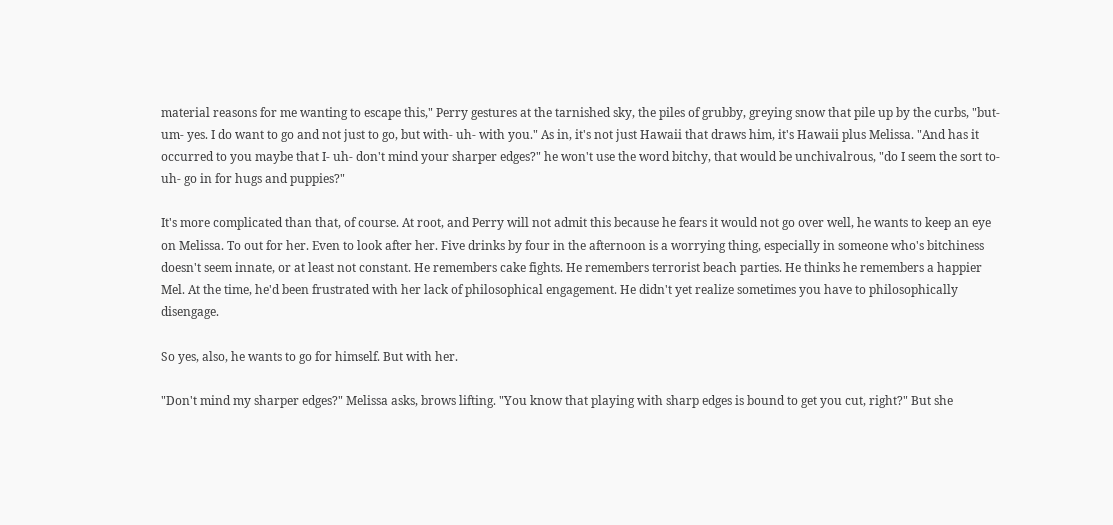material reasons for me wanting to escape this," Perry gestures at the tarnished sky, the piles of grubby, greying snow that pile up by the curbs, "but- um- yes. I do want to go and not just to go, but with- uh- with you." As in, it's not just Hawaii that draws him, it's Hawaii plus Melissa. "And has it occurred to you maybe that I- uh- don't mind your sharper edges?" he won't use the word bitchy, that would be unchivalrous, "do I seem the sort to- uh- go in for hugs and puppies?"

It's more complicated than that, of course. At root, and Perry will not admit this because he fears it would not go over well, he wants to keep an eye on Melissa. To out for her. Even to look after her. Five drinks by four in the afternoon is a worrying thing, especially in someone who's bitchiness doesn't seem innate, or at least not constant. He remembers cake fights. He remembers terrorist beach parties. He thinks he remembers a happier Mel. At the time, he'd been frustrated with her lack of philosophical engagement. He didn't yet realize sometimes you have to philosophically disengage.

So yes, also, he wants to go for himself. But with her.

"Don't mind my sharper edges?" Melissa asks, brows lifting. "You know that playing with sharp edges is bound to get you cut, right?" But she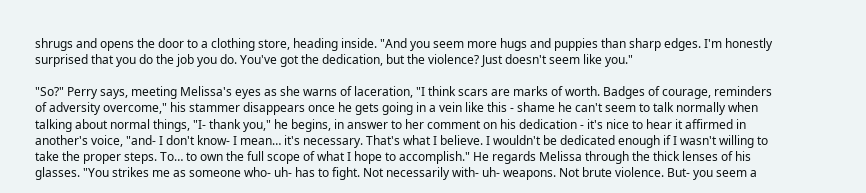shrugs and opens the door to a clothing store, heading inside. "And you seem more hugs and puppies than sharp edges. I'm honestly surprised that you do the job you do. You've got the dedication, but the violence? Just doesn't seem like you."

"So?" Perry says, meeting Melissa's eyes as she warns of laceration, "I think scars are marks of worth. Badges of courage, reminders of adversity overcome," his stammer disappears once he gets going in a vein like this - shame he can't seem to talk normally when talking about normal things, "I- thank you," he begins, in answer to her comment on his dedication - it's nice to hear it affirmed in another's voice, "and- I don't know- I mean… it's necessary. That's what I believe. I wouldn't be dedicated enough if I wasn't willing to take the proper steps. To… to own the full scope of what I hope to accomplish." He regards Melissa through the thick lenses of his glasses. "You strikes me as someone who- uh- has to fight. Not necessarily with- uh- weapons. Not brute violence. But- you seem a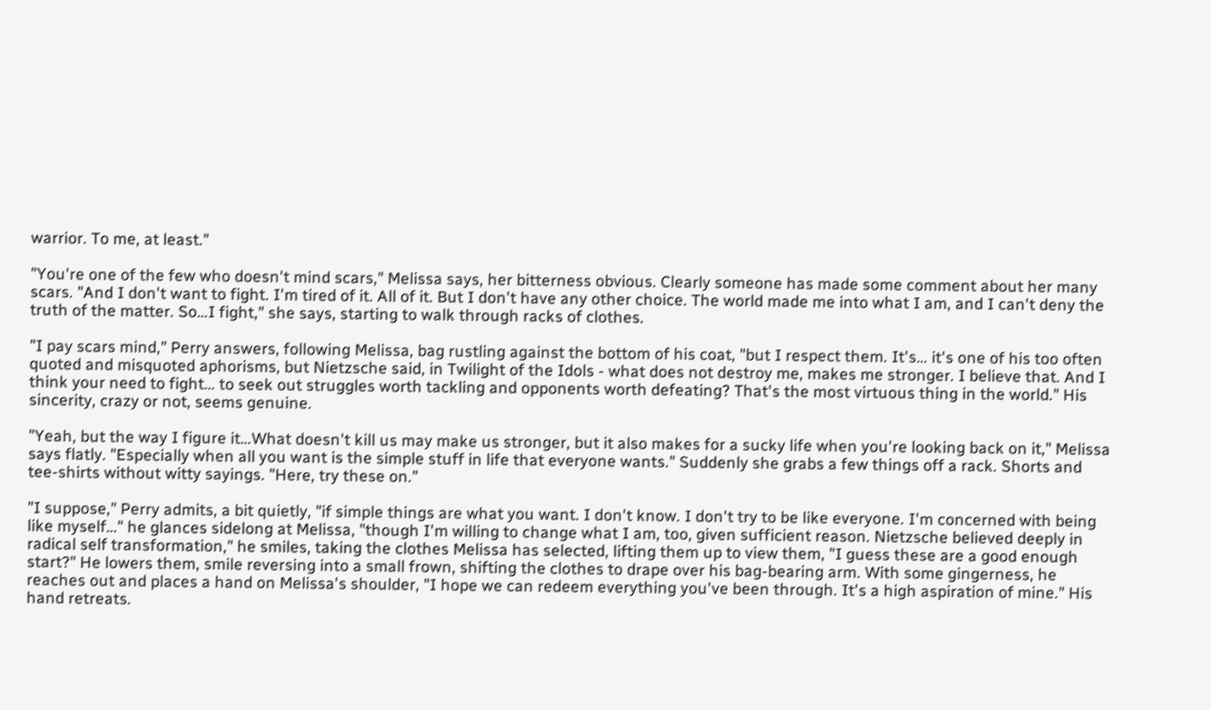warrior. To me, at least."

"You're one of the few who doesn't mind scars," Melissa says, her bitterness obvious. Clearly someone has made some comment about her many scars. "And I don't want to fight. I'm tired of it. All of it. But I don't have any other choice. The world made me into what I am, and I can't deny the truth of the matter. So…I fight," she says, starting to walk through racks of clothes.

"I pay scars mind," Perry answers, following Melissa, bag rustling against the bottom of his coat, "but I respect them. It's… it's one of his too often quoted and misquoted aphorisms, but Nietzsche said, in Twilight of the Idols - what does not destroy me, makes me stronger. I believe that. And I think your need to fight… to seek out struggles worth tackling and opponents worth defeating? That's the most virtuous thing in the world." His sincerity, crazy or not, seems genuine.

"Yeah, but the way I figure it…What doesn't kill us may make us stronger, but it also makes for a sucky life when you're looking back on it," Melissa says flatly. "Especially when all you want is the simple stuff in life that everyone wants." Suddenly she grabs a few things off a rack. Shorts and tee-shirts without witty sayings. "Here, try these on."

"I suppose," Perry admits, a bit quietly, "if simple things are what you want. I don't know. I don't try to be like everyone. I'm concerned with being like myself…" he glances sidelong at Melissa, "though I'm willing to change what I am, too, given sufficient reason. Nietzsche believed deeply in radical self transformation," he smiles, taking the clothes Melissa has selected, lifting them up to view them, "I guess these are a good enough start?" He lowers them, smile reversing into a small frown, shifting the clothes to drape over his bag-bearing arm. With some gingerness, he reaches out and places a hand on Melissa's shoulder, "I hope we can redeem everything you've been through. It's a high aspiration of mine." His hand retreats.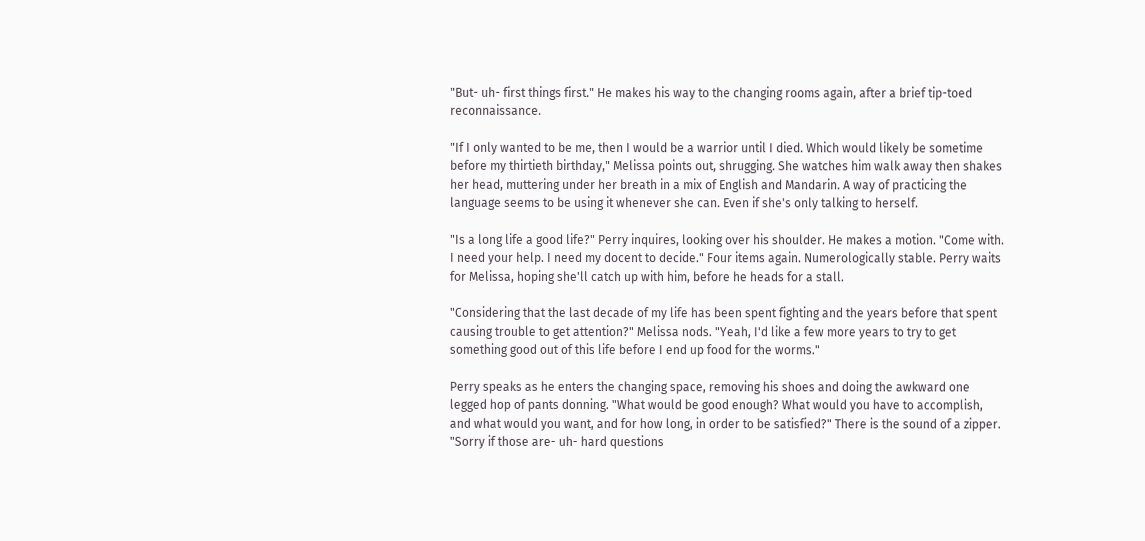"But- uh- first things first." He makes his way to the changing rooms again, after a brief tip-toed reconnaissance.

"If I only wanted to be me, then I would be a warrior until I died. Which would likely be sometime before my thirtieth birthday," Melissa points out, shrugging. She watches him walk away then shakes her head, muttering under her breath in a mix of English and Mandarin. A way of practicing the language seems to be using it whenever she can. Even if she's only talking to herself.

"Is a long life a good life?" Perry inquires, looking over his shoulder. He makes a motion. "Come with. I need your help. I need my docent to decide." Four items again. Numerologically stable. Perry waits for Melissa, hoping she'll catch up with him, before he heads for a stall.

"Considering that the last decade of my life has been spent fighting and the years before that spent causing trouble to get attention?" Melissa nods. "Yeah, I'd like a few more years to try to get something good out of this life before I end up food for the worms."

Perry speaks as he enters the changing space, removing his shoes and doing the awkward one legged hop of pants donning. "What would be good enough? What would you have to accomplish, and what would you want, and for how long, in order to be satisfied?" There is the sound of a zipper. "Sorry if those are- uh- hard questions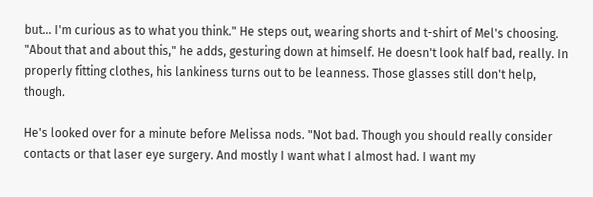but… I'm curious as to what you think." He steps out, wearing shorts and t-shirt of Mel's choosing. "About that and about this," he adds, gesturing down at himself. He doesn't look half bad, really. In properly fitting clothes, his lankiness turns out to be leanness. Those glasses still don't help, though.

He's looked over for a minute before Melissa nods. "Not bad. Though you should really consider contacts or that laser eye surgery. And mostly I want what I almost had. I want my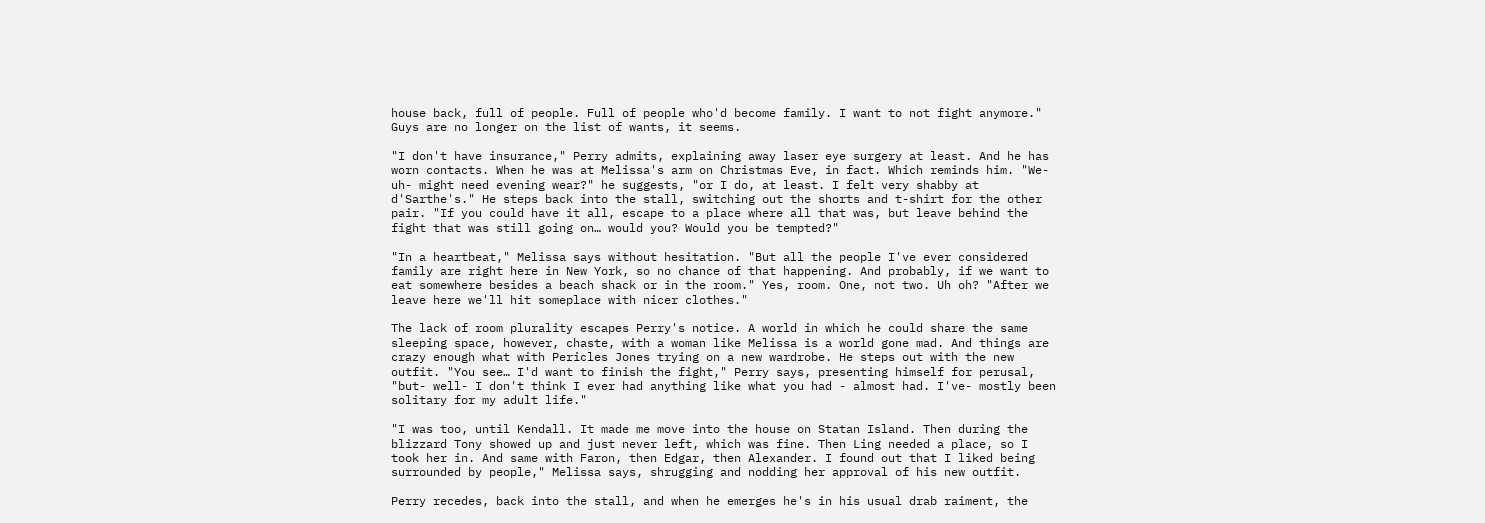house back, full of people. Full of people who'd become family. I want to not fight anymore." Guys are no longer on the list of wants, it seems.

"I don't have insurance," Perry admits, explaining away laser eye surgery at least. And he has worn contacts. When he was at Melissa's arm on Christmas Eve, in fact. Which reminds him. "We- uh- might need evening wear?" he suggests, "or I do, at least. I felt very shabby at d'Sarthe's." He steps back into the stall, switching out the shorts and t-shirt for the other pair. "If you could have it all, escape to a place where all that was, but leave behind the fight that was still going on… would you? Would you be tempted?"

"In a heartbeat," Melissa says without hesitation. "But all the people I've ever considered family are right here in New York, so no chance of that happening. And probably, if we want to eat somewhere besides a beach shack or in the room." Yes, room. One, not two. Uh oh? "After we leave here we'll hit someplace with nicer clothes."

The lack of room plurality escapes Perry's notice. A world in which he could share the same sleeping space, however, chaste, with a woman like Melissa is a world gone mad. And things are crazy enough what with Pericles Jones trying on a new wardrobe. He steps out with the new outfit. "You see… I'd want to finish the fight," Perry says, presenting himself for perusal, "but- well- I don't think I ever had anything like what you had - almost had. I've- mostly been solitary for my adult life."

"I was too, until Kendall. It made me move into the house on Statan Island. Then during the blizzard Tony showed up and just never left, which was fine. Then Ling needed a place, so I took her in. And same with Faron, then Edgar, then Alexander. I found out that I liked being surrounded by people," Melissa says, shrugging and nodding her approval of his new outfit.

Perry recedes, back into the stall, and when he emerges he's in his usual drab raiment, the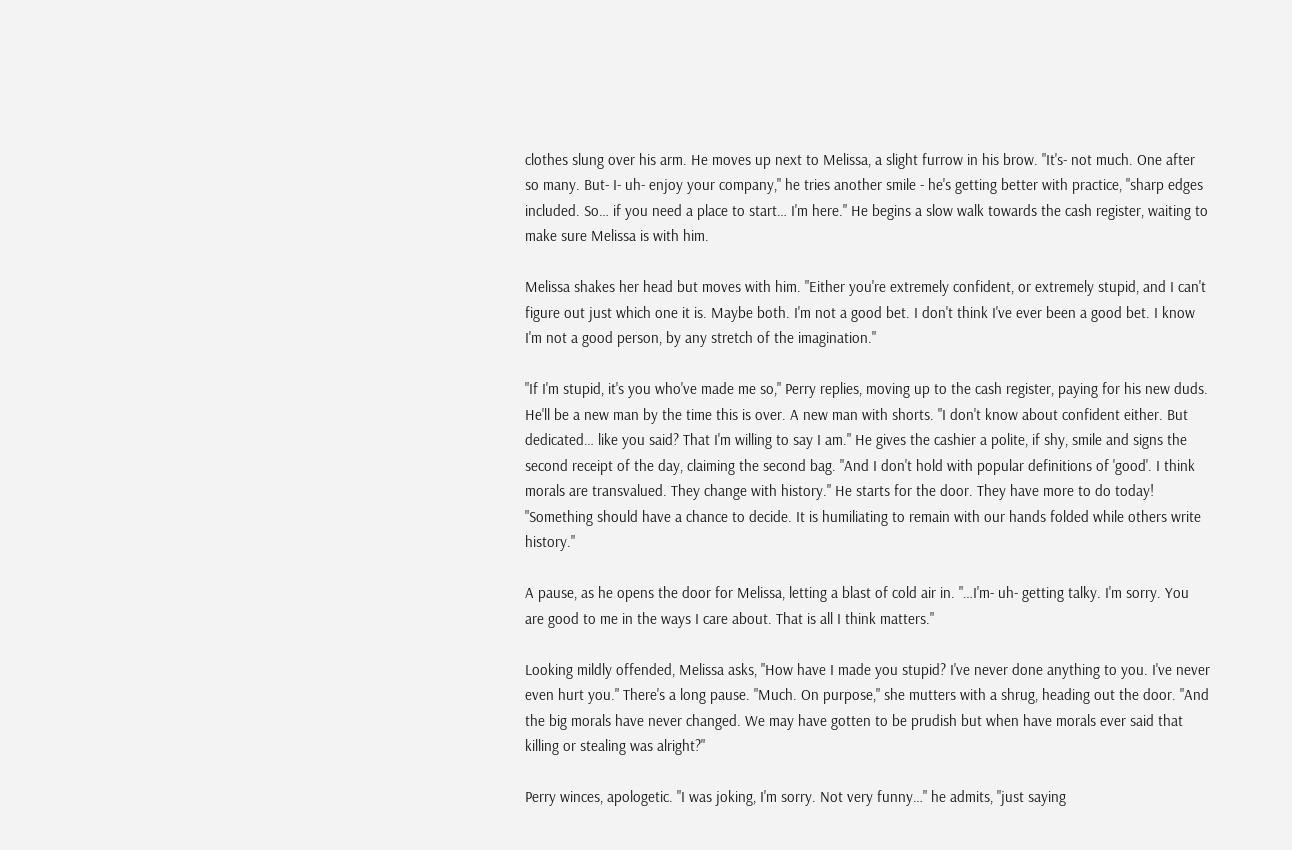clothes slung over his arm. He moves up next to Melissa, a slight furrow in his brow. "It's- not much. One after so many. But- I- uh- enjoy your company," he tries another smile - he's getting better with practice, "sharp edges included. So… if you need a place to start… I'm here." He begins a slow walk towards the cash register, waiting to make sure Melissa is with him.

Melissa shakes her head but moves with him. "Either you're extremely confident, or extremely stupid, and I can't figure out just which one it is. Maybe both. I'm not a good bet. I don't think I've ever been a good bet. I know I'm not a good person, by any stretch of the imagination."

"If I'm stupid, it's you who've made me so," Perry replies, moving up to the cash register, paying for his new duds. He'll be a new man by the time this is over. A new man with shorts. "I don't know about confident either. But dedicated… like you said? That I'm willing to say I am." He gives the cashier a polite, if shy, smile and signs the second receipt of the day, claiming the second bag. "And I don't hold with popular definitions of 'good'. I think morals are transvalued. They change with history." He starts for the door. They have more to do today! "Something should have a chance to decide. It is humiliating to remain with our hands folded while others write history."

A pause, as he opens the door for Melissa, letting a blast of cold air in. "…I'm- uh- getting talky. I'm sorry. You are good to me in the ways I care about. That is all I think matters."

Looking mildly offended, Melissa asks, "How have I made you stupid? I've never done anything to you. I've never even hurt you." There's a long pause. "Much. On purpose," she mutters with a shrug, heading out the door. "And the big morals have never changed. We may have gotten to be prudish but when have morals ever said that killing or stealing was alright?"

Perry winces, apologetic. "I was joking, I'm sorry. Not very funny…" he admits, "just saying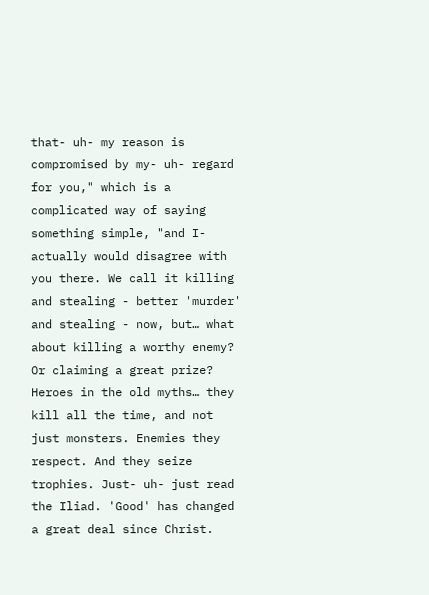that- uh- my reason is compromised by my- uh- regard for you," which is a complicated way of saying something simple, "and I- actually would disagree with you there. We call it killing and stealing - better 'murder' and stealing - now, but… what about killing a worthy enemy? Or claiming a great prize? Heroes in the old myths… they kill all the time, and not just monsters. Enemies they respect. And they seize trophies. Just- uh- just read the Iliad. 'Good' has changed a great deal since Christ.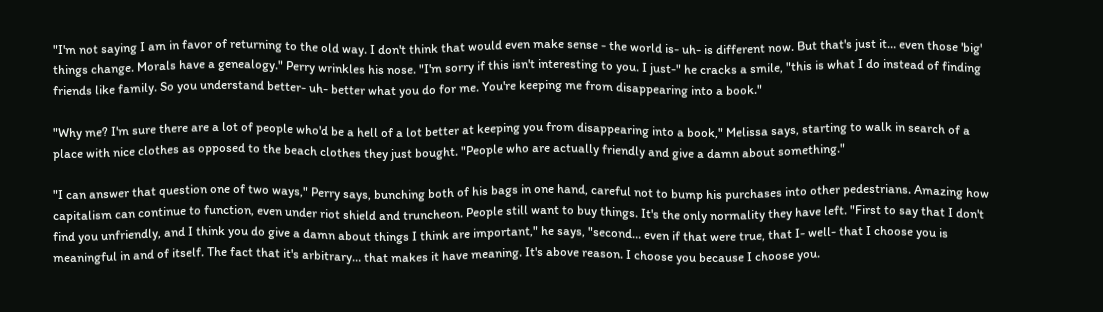"I'm not saying I am in favor of returning to the old way. I don't think that would even make sense - the world is- uh- is different now. But that's just it… even those 'big' things change. Morals have a genealogy." Perry wrinkles his nose. "I'm sorry if this isn't interesting to you. I just-" he cracks a smile, "this is what I do instead of finding friends like family. So you understand better- uh- better what you do for me. You're keeping me from disappearing into a book."

"Why me? I'm sure there are a lot of people who'd be a hell of a lot better at keeping you from disappearing into a book," Melissa says, starting to walk in search of a place with nice clothes as opposed to the beach clothes they just bought. "People who are actually friendly and give a damn about something."

"I can answer that question one of two ways," Perry says, bunching both of his bags in one hand, careful not to bump his purchases into other pedestrians. Amazing how capitalism can continue to function, even under riot shield and truncheon. People still want to buy things. It's the only normality they have left. "First to say that I don't find you unfriendly, and I think you do give a damn about things I think are important," he says, "second… even if that were true, that I- well- that I choose you is meaningful in and of itself. The fact that it's arbitrary… that makes it have meaning. It's above reason. I choose you because I choose you.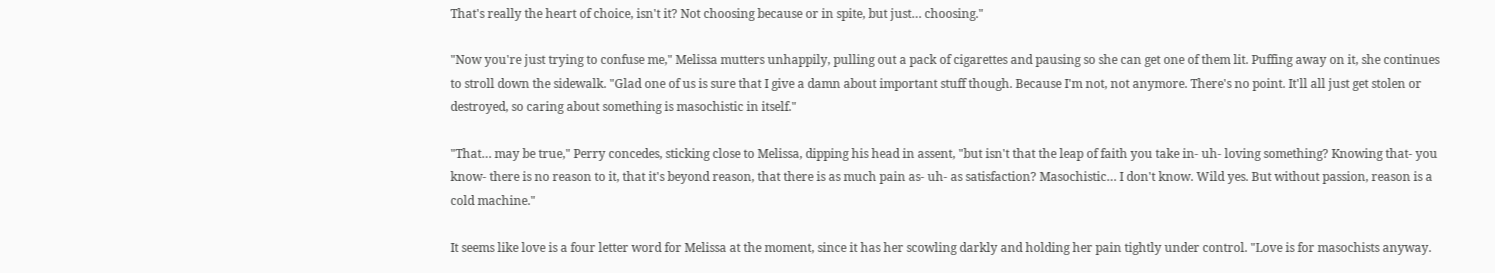That's really the heart of choice, isn't it? Not choosing because or in spite, but just… choosing."

"Now you're just trying to confuse me," Melissa mutters unhappily, pulling out a pack of cigarettes and pausing so she can get one of them lit. Puffing away on it, she continues to stroll down the sidewalk. "Glad one of us is sure that I give a damn about important stuff though. Because I'm not, not anymore. There's no point. It'll all just get stolen or destroyed, so caring about something is masochistic in itself."

"That… may be true," Perry concedes, sticking close to Melissa, dipping his head in assent, "but isn't that the leap of faith you take in- uh- loving something? Knowing that- you know- there is no reason to it, that it's beyond reason, that there is as much pain as- uh- as satisfaction? Masochistic… I don't know. Wild yes. But without passion, reason is a cold machine."

It seems like love is a four letter word for Melissa at the moment, since it has her scowling darkly and holding her pain tightly under control. "Love is for masochists anyway.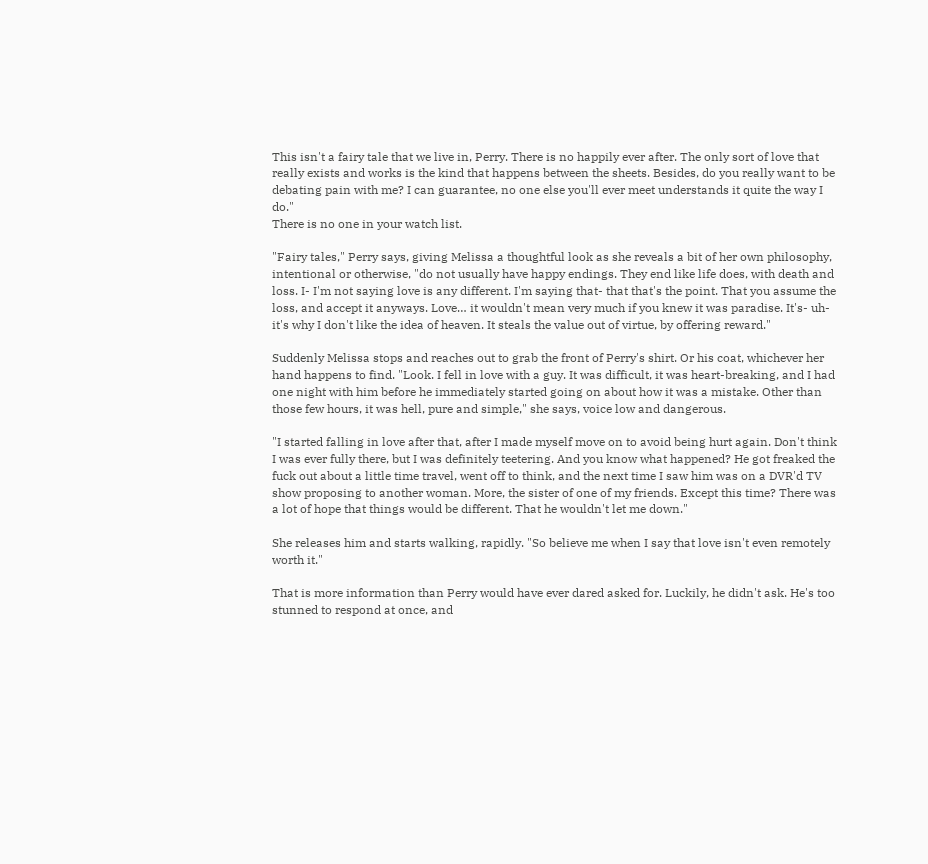This isn't a fairy tale that we live in, Perry. There is no happily ever after. The only sort of love that really exists and works is the kind that happens between the sheets. Besides, do you really want to be debating pain with me? I can guarantee, no one else you'll ever meet understands it quite the way I do."
There is no one in your watch list.

"Fairy tales," Perry says, giving Melissa a thoughtful look as she reveals a bit of her own philosophy, intentional or otherwise, "do not usually have happy endings. They end like life does, with death and loss. I- I'm not saying love is any different. I'm saying that- that that's the point. That you assume the loss, and accept it anyways. Love… it wouldn't mean very much if you knew it was paradise. It's- uh- it's why I don't like the idea of heaven. It steals the value out of virtue, by offering reward."

Suddenly Melissa stops and reaches out to grab the front of Perry's shirt. Or his coat, whichever her hand happens to find. "Look. I fell in love with a guy. It was difficult, it was heart-breaking, and I had one night with him before he immediately started going on about how it was a mistake. Other than those few hours, it was hell, pure and simple," she says, voice low and dangerous.

"I started falling in love after that, after I made myself move on to avoid being hurt again. Don't think I was ever fully there, but I was definitely teetering. And you know what happened? He got freaked the fuck out about a little time travel, went off to think, and the next time I saw him was on a DVR'd TV show proposing to another woman. More, the sister of one of my friends. Except this time? There was a lot of hope that things would be different. That he wouldn't let me down."

She releases him and starts walking, rapidly. "So believe me when I say that love isn't even remotely worth it."

That is more information than Perry would have ever dared asked for. Luckily, he didn't ask. He's too stunned to respond at once, and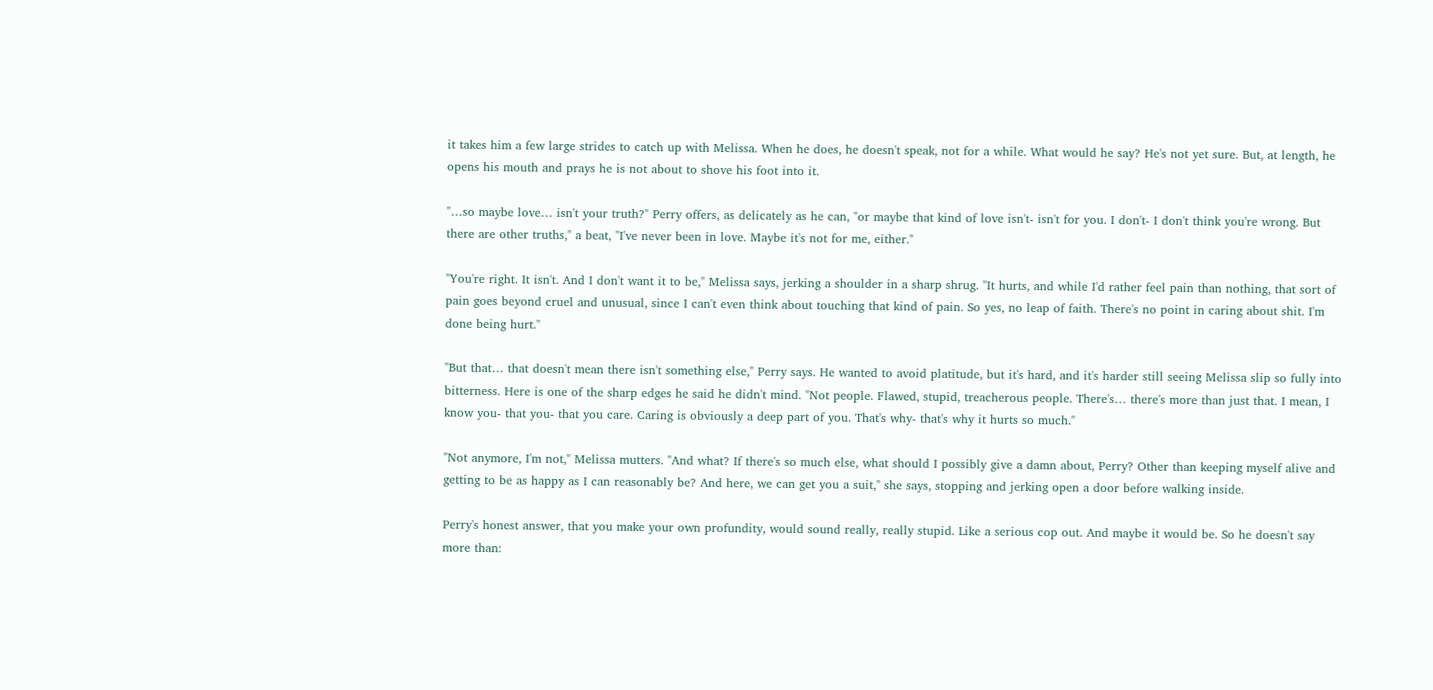it takes him a few large strides to catch up with Melissa. When he does, he doesn't speak, not for a while. What would he say? He's not yet sure. But, at length, he opens his mouth and prays he is not about to shove his foot into it.

"…so maybe love… isn't your truth?" Perry offers, as delicately as he can, "or maybe that kind of love isn't- isn't for you. I don't- I don't think you're wrong. But there are other truths," a beat, "I've never been in love. Maybe it's not for me, either."

"You're right. It isn't. And I don't want it to be," Melissa says, jerking a shoulder in a sharp shrug. "It hurts, and while I'd rather feel pain than nothing, that sort of pain goes beyond cruel and unusual, since I can't even think about touching that kind of pain. So yes, no leap of faith. There's no point in caring about shit. I'm done being hurt."

"But that… that doesn't mean there isn't something else," Perry says. He wanted to avoid platitude, but it's hard, and it's harder still seeing Melissa slip so fully into bitterness. Here is one of the sharp edges he said he didn't mind. "Not people. Flawed, stupid, treacherous people. There's… there's more than just that. I mean, I know you- that you- that you care. Caring is obviously a deep part of you. That's why- that's why it hurts so much."

"Not anymore, I'm not," Melissa mutters. "And what? If there's so much else, what should I possibly give a damn about, Perry? Other than keeping myself alive and getting to be as happy as I can reasonably be? And here, we can get you a suit," she says, stopping and jerking open a door before walking inside.

Perry's honest answer, that you make your own profundity, would sound really, really stupid. Like a serious cop out. And maybe it would be. So he doesn't say more than: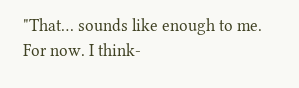"That… sounds like enough to me. For now. I think-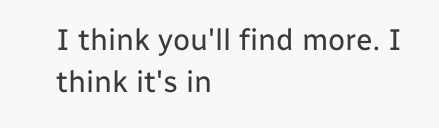I think you'll find more. I think it's in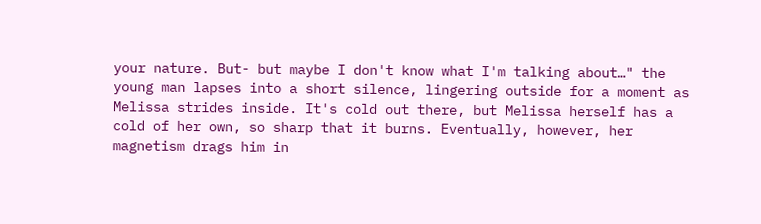your nature. But- but maybe I don't know what I'm talking about…" the young man lapses into a short silence, lingering outside for a moment as Melissa strides inside. It's cold out there, but Melissa herself has a cold of her own, so sharp that it burns. Eventually, however, her magnetism drags him in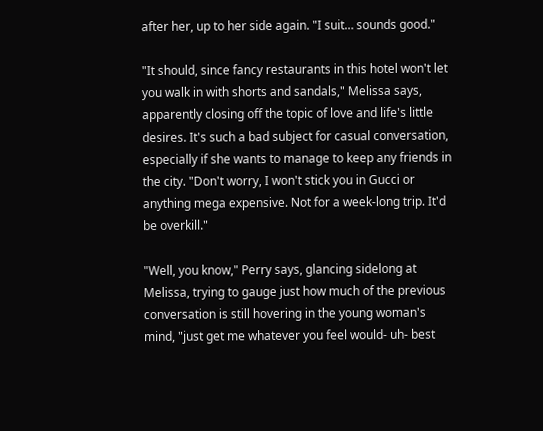after her, up to her side again. "I suit… sounds good."

"It should, since fancy restaurants in this hotel won't let you walk in with shorts and sandals," Melissa says, apparently closing off the topic of love and life's little desires. It's such a bad subject for casual conversation, especially if she wants to manage to keep any friends in the city. "Don't worry, I won't stick you in Gucci or anything mega expensive. Not for a week-long trip. It'd be overkill."

"Well, you know," Perry says, glancing sidelong at Melissa, trying to gauge just how much of the previous conversation is still hovering in the young woman's mind, "just get me whatever you feel would- uh- best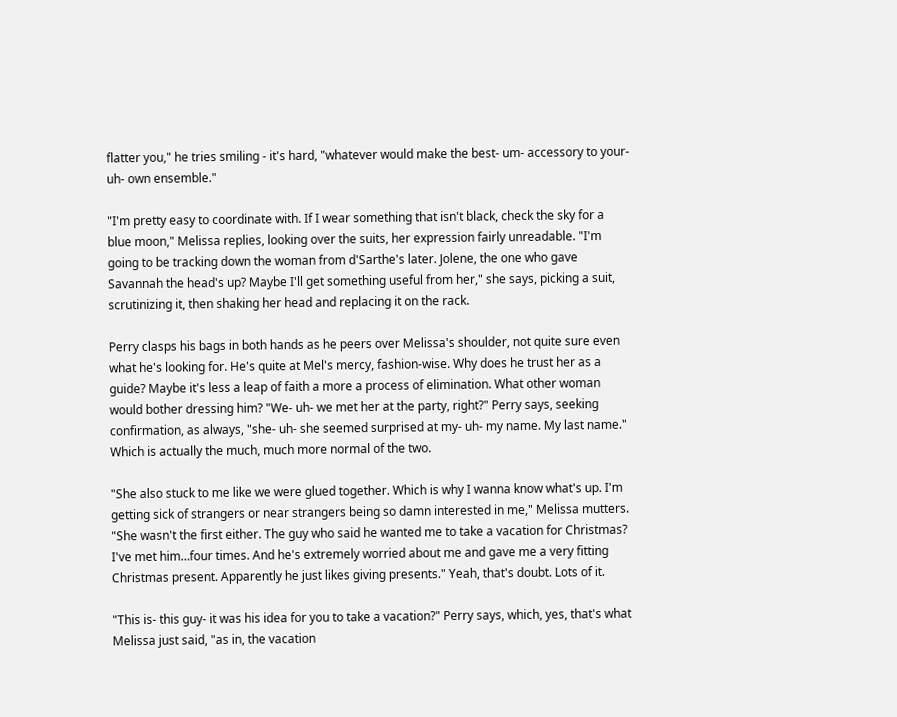flatter you," he tries smiling - it's hard, "whatever would make the best- um- accessory to your- uh- own ensemble."

"I'm pretty easy to coordinate with. If I wear something that isn't black, check the sky for a blue moon," Melissa replies, looking over the suits, her expression fairly unreadable. "I'm going to be tracking down the woman from d'Sarthe's later. Jolene, the one who gave Savannah the head's up? Maybe I'll get something useful from her," she says, picking a suit, scrutinizing it, then shaking her head and replacing it on the rack.

Perry clasps his bags in both hands as he peers over Melissa's shoulder, not quite sure even what he's looking for. He's quite at Mel's mercy, fashion-wise. Why does he trust her as a guide? Maybe it's less a leap of faith a more a process of elimination. What other woman would bother dressing him? "We- uh- we met her at the party, right?" Perry says, seeking confirmation, as always, "she- uh- she seemed surprised at my- uh- my name. My last name." Which is actually the much, much more normal of the two.

"She also stuck to me like we were glued together. Which is why I wanna know what's up. I'm getting sick of strangers or near strangers being so damn interested in me," Melissa mutters. "She wasn't the first either. The guy who said he wanted me to take a vacation for Christmas? I've met him…four times. And he's extremely worried about me and gave me a very fitting Christmas present. Apparently he just likes giving presents." Yeah, that's doubt. Lots of it.

"This is- this guy- it was his idea for you to take a vacation?" Perry says, which, yes, that's what Melissa just said, "as in, the vacation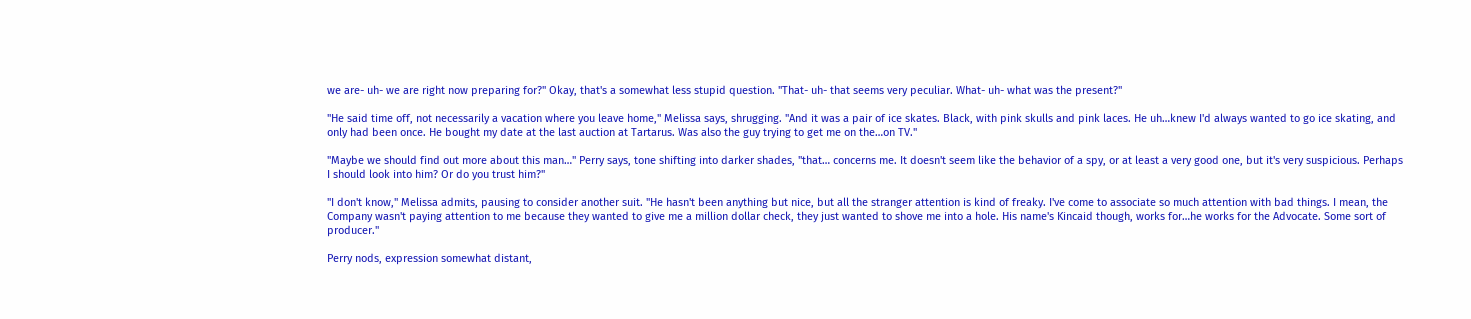we are- uh- we are right now preparing for?" Okay, that's a somewhat less stupid question. "That- uh- that seems very peculiar. What- uh- what was the present?"

"He said time off, not necessarily a vacation where you leave home," Melissa says, shrugging. "And it was a pair of ice skates. Black, with pink skulls and pink laces. He uh…knew I'd always wanted to go ice skating, and only had been once. He bought my date at the last auction at Tartarus. Was also the guy trying to get me on the…on TV."

"Maybe we should find out more about this man…" Perry says, tone shifting into darker shades, "that… concerns me. It doesn't seem like the behavior of a spy, or at least a very good one, but it's very suspicious. Perhaps I should look into him? Or do you trust him?"

"I don't know," Melissa admits, pausing to consider another suit. "He hasn't been anything but nice, but all the stranger attention is kind of freaky. I've come to associate so much attention with bad things. I mean, the Company wasn't paying attention to me because they wanted to give me a million dollar check, they just wanted to shove me into a hole. His name's Kincaid though, works for…he works for the Advocate. Some sort of producer."

Perry nods, expression somewhat distant,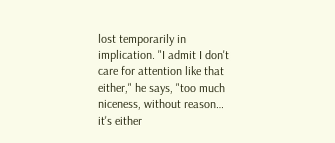lost temporarily in implication. "I admit I don't care for attention like that either," he says, "too much niceness, without reason… it's either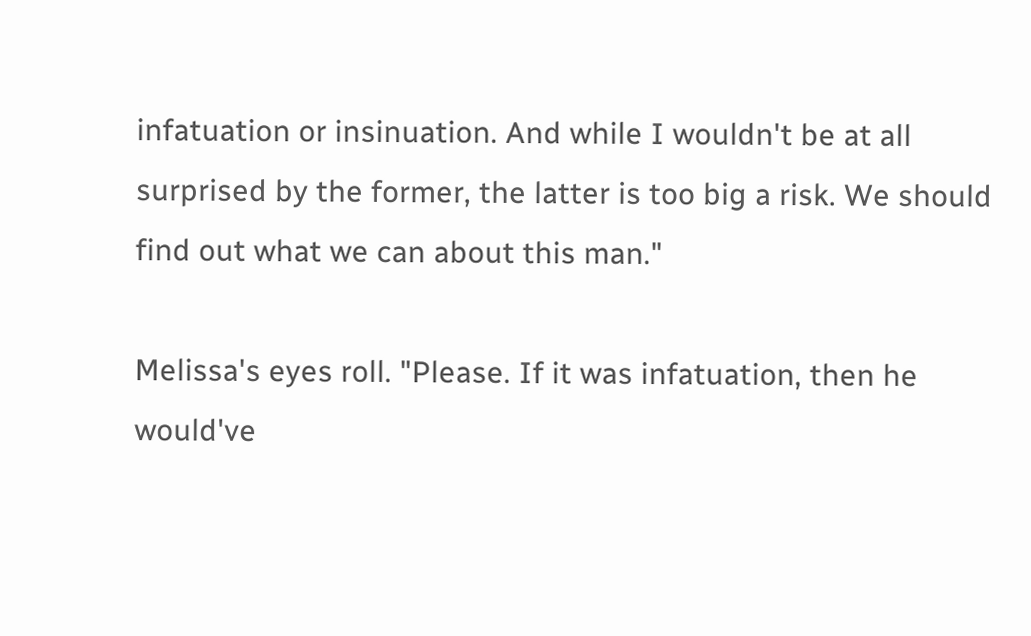infatuation or insinuation. And while I wouldn't be at all surprised by the former, the latter is too big a risk. We should find out what we can about this man."

Melissa's eyes roll. "Please. If it was infatuation, then he would've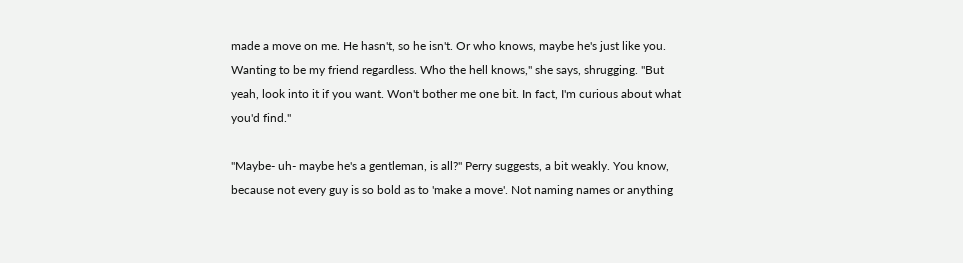made a move on me. He hasn't, so he isn't. Or who knows, maybe he's just like you. Wanting to be my friend regardless. Who the hell knows," she says, shrugging. "But yeah, look into it if you want. Won't bother me one bit. In fact, I'm curious about what you'd find."

"Maybe- uh- maybe he's a gentleman, is all?" Perry suggests, a bit weakly. You know, because not every guy is so bold as to 'make a move'. Not naming names or anything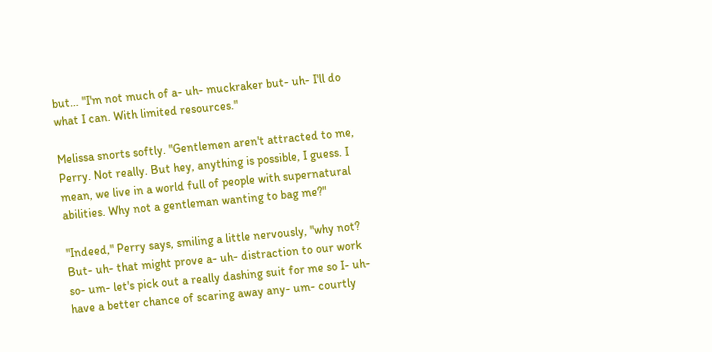but… "I'm not much of a- uh- muckraker but- uh- I'll do what I can. With limited resources."

Melissa snorts softly. "Gentlemen aren't attracted to me, Perry. Not really. But hey, anything is possible, I guess. I mean, we live in a world full of people with supernatural abilities. Why not a gentleman wanting to bag me?"

"Indeed," Perry says, smiling a little nervously, "why not? But- uh- that might prove a- uh- distraction to our work so- um- let's pick out a really dashing suit for me so I- uh- have a better chance of scaring away any- um- courtly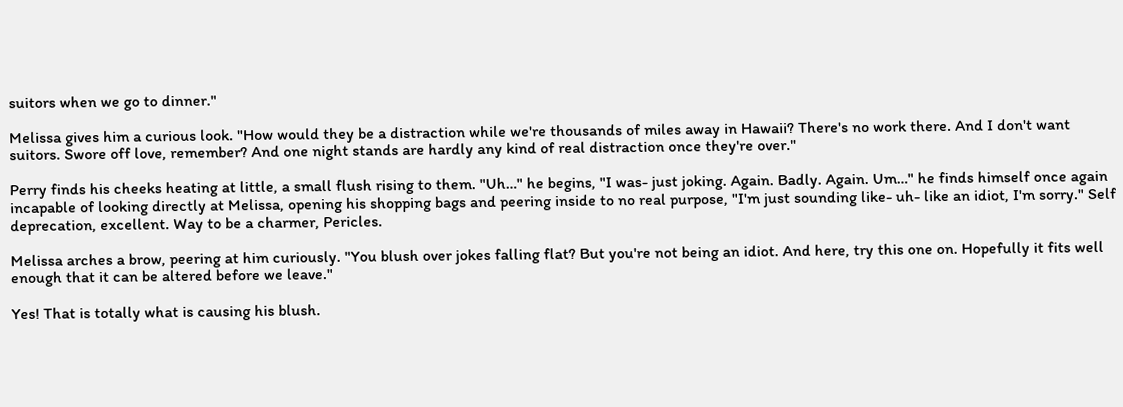suitors when we go to dinner."

Melissa gives him a curious look. "How would they be a distraction while we're thousands of miles away in Hawaii? There's no work there. And I don't want suitors. Swore off love, remember? And one night stands are hardly any kind of real distraction once they're over."

Perry finds his cheeks heating at little, a small flush rising to them. "Uh…" he begins, "I was- just joking. Again. Badly. Again. Um…" he finds himself once again incapable of looking directly at Melissa, opening his shopping bags and peering inside to no real purpose, "I'm just sounding like- uh- like an idiot, I'm sorry." Self deprecation, excellent. Way to be a charmer, Pericles.

Melissa arches a brow, peering at him curiously. "You blush over jokes falling flat? But you're not being an idiot. And here, try this one on. Hopefully it fits well enough that it can be altered before we leave."

Yes! That is totally what is causing his blush.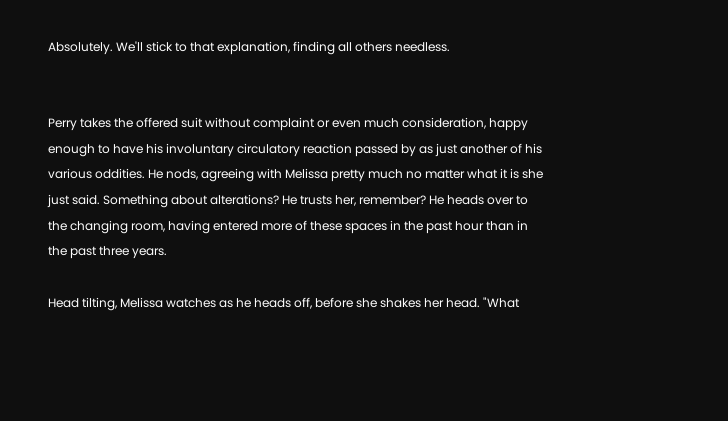Absolutely. We'll stick to that explanation, finding all others needless.


Perry takes the offered suit without complaint or even much consideration, happy enough to have his involuntary circulatory reaction passed by as just another of his various oddities. He nods, agreeing with Melissa pretty much no matter what it is she just said. Something about alterations? He trusts her, remember? He heads over to the changing room, having entered more of these spaces in the past hour than in the past three years.

Head tilting, Melissa watches as he heads off, before she shakes her head. "What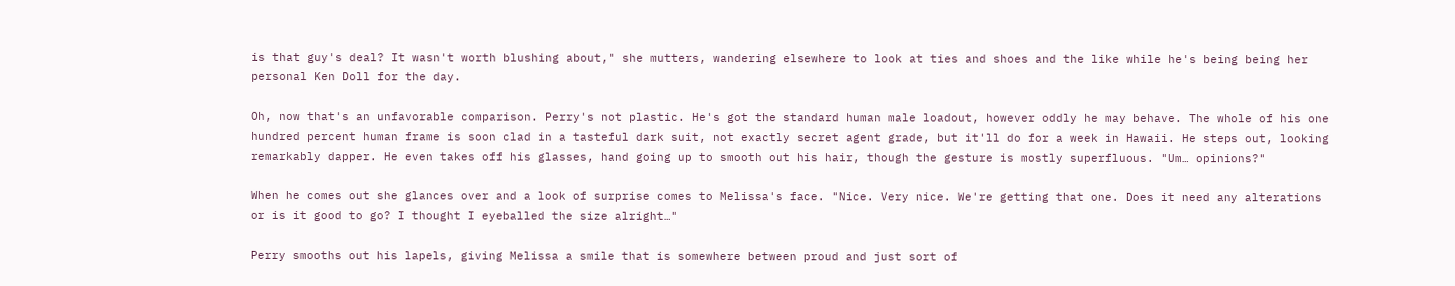is that guy's deal? It wasn't worth blushing about," she mutters, wandering elsewhere to look at ties and shoes and the like while he's being being her personal Ken Doll for the day.

Oh, now that's an unfavorable comparison. Perry's not plastic. He's got the standard human male loadout, however oddly he may behave. The whole of his one hundred percent human frame is soon clad in a tasteful dark suit, not exactly secret agent grade, but it'll do for a week in Hawaii. He steps out, looking remarkably dapper. He even takes off his glasses, hand going up to smooth out his hair, though the gesture is mostly superfluous. "Um… opinions?"

When he comes out she glances over and a look of surprise comes to Melissa's face. "Nice. Very nice. We're getting that one. Does it need any alterations or is it good to go? I thought I eyeballed the size alright…"

Perry smooths out his lapels, giving Melissa a smile that is somewhere between proud and just sort of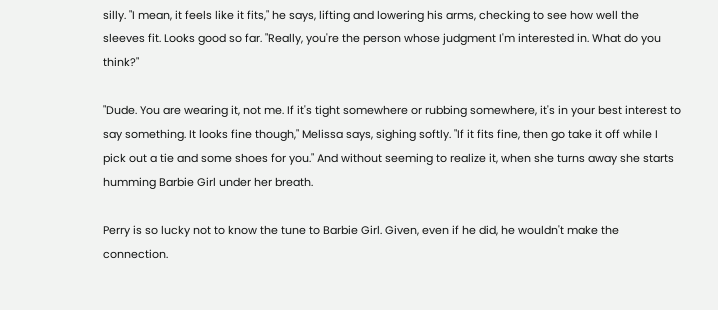silly. "I mean, it feels like it fits," he says, lifting and lowering his arms, checking to see how well the sleeves fit. Looks good so far. "Really, you're the person whose judgment I'm interested in. What do you think?"

"Dude. You are wearing it, not me. If it's tight somewhere or rubbing somewhere, it's in your best interest to say something. It looks fine though," Melissa says, sighing softly. "If it fits fine, then go take it off while I pick out a tie and some shoes for you." And without seeming to realize it, when she turns away she starts humming Barbie Girl under her breath.

Perry is so lucky not to know the tune to Barbie Girl. Given, even if he did, he wouldn't make the connection.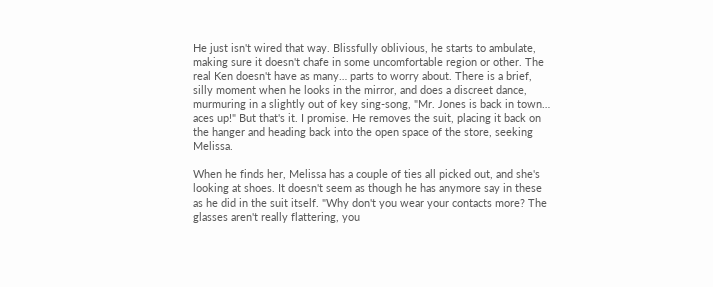He just isn't wired that way. Blissfully oblivious, he starts to ambulate, making sure it doesn't chafe in some uncomfortable region or other. The real Ken doesn't have as many… parts to worry about. There is a brief, silly moment when he looks in the mirror, and does a discreet dance, murmuring in a slightly out of key sing-song, "Mr. Jones is back in town… aces up!" But that's it. I promise. He removes the suit, placing it back on the hanger and heading back into the open space of the store, seeking Melissa.

When he finds her, Melissa has a couple of ties all picked out, and she's looking at shoes. It doesn't seem as though he has anymore say in these as he did in the suit itself. "Why don't you wear your contacts more? The glasses aren't really flattering, you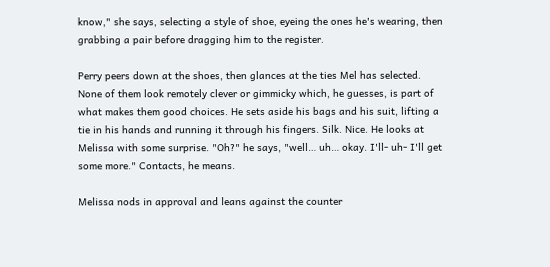know," she says, selecting a style of shoe, eyeing the ones he's wearing, then grabbing a pair before dragging him to the register.

Perry peers down at the shoes, then glances at the ties Mel has selected. None of them look remotely clever or gimmicky which, he guesses, is part of what makes them good choices. He sets aside his bags and his suit, lifting a tie in his hands and running it through his fingers. Silk. Nice. He looks at Melissa with some surprise. "Oh?" he says, "well… uh… okay. I'll- uh- I'll get some more." Contacts, he means.

Melissa nods in approval and leans against the counter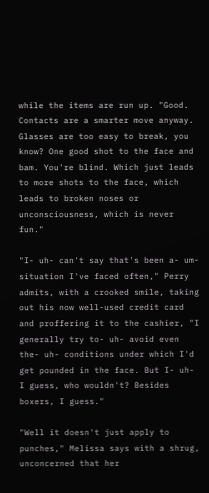while the items are run up. "Good. Contacts are a smarter move anyway. Glasses are too easy to break, you know? One good shot to the face and bam. You're blind. Which just leads to more shots to the face, which leads to broken noses or unconsciousness, which is never fun."

"I- uh- can't say that's been a- um- situation I've faced often," Perry admits, with a crooked smile, taking out his now well-used credit card and proffering it to the cashier, "I generally try to- uh- avoid even the- uh- conditions under which I'd get pounded in the face. But I- uh- I guess, who wouldn't? Besides boxers, I guess."

"Well it doesn't just apply to punches," Melissa says with a shrug, unconcerned that her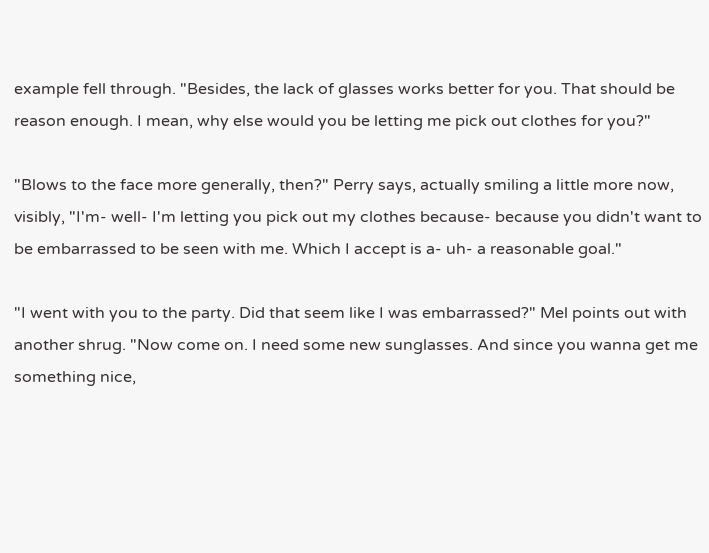example fell through. "Besides, the lack of glasses works better for you. That should be reason enough. I mean, why else would you be letting me pick out clothes for you?"

"Blows to the face more generally, then?" Perry says, actually smiling a little more now, visibly, "I'm- well- I'm letting you pick out my clothes because- because you didn't want to be embarrassed to be seen with me. Which I accept is a- uh- a reasonable goal."

"I went with you to the party. Did that seem like I was embarrassed?" Mel points out with another shrug. "Now come on. I need some new sunglasses. And since you wanna get me something nice,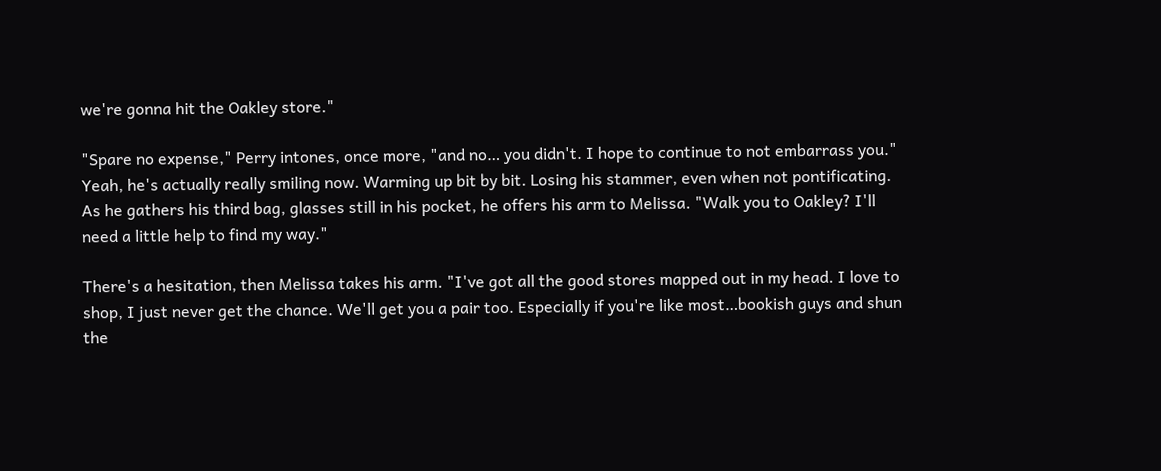we're gonna hit the Oakley store."

"Spare no expense," Perry intones, once more, "and no… you didn't. I hope to continue to not embarrass you." Yeah, he's actually really smiling now. Warming up bit by bit. Losing his stammer, even when not pontificating. As he gathers his third bag, glasses still in his pocket, he offers his arm to Melissa. "Walk you to Oakley? I'll need a little help to find my way."

There's a hesitation, then Melissa takes his arm. "I've got all the good stores mapped out in my head. I love to shop, I just never get the chance. We'll get you a pair too. Especially if you're like most…bookish guys and shun the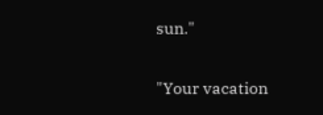sun."

"Your vacation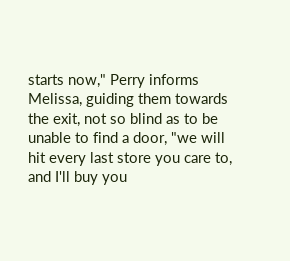starts now," Perry informs Melissa, guiding them towards the exit, not so blind as to be unable to find a door, "we will hit every last store you care to, and I'll buy you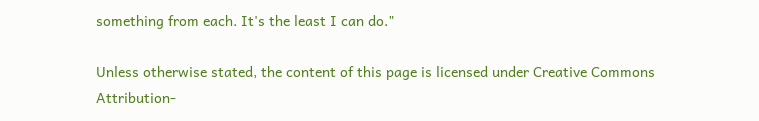something from each. It's the least I can do."

Unless otherwise stated, the content of this page is licensed under Creative Commons Attribution-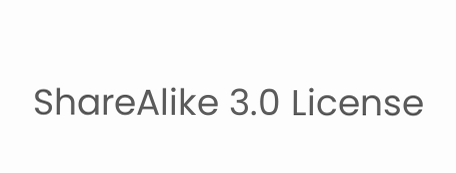ShareAlike 3.0 License